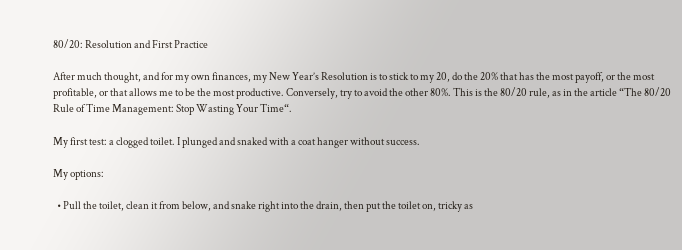80/20: Resolution and First Practice

After much thought, and for my own finances, my New Year’s Resolution is to stick to my 20, do the 20% that has the most payoff, or the most profitable, or that allows me to be the most productive. Conversely, try to avoid the other 80%. This is the 80/20 rule, as in the article “The 80/20 Rule of Time Management: Stop Wasting Your Time“.

My first test: a clogged toilet. I plunged and snaked with a coat hanger without success.

My options:

  • Pull the toilet, clean it from below, and snake right into the drain, then put the toilet on, tricky as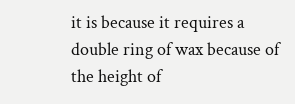it is because it requires a double ring of wax because of the height of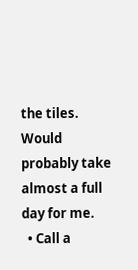the tiles. Would probably take almost a full day for me.
  • Call a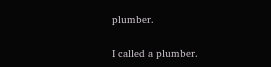plumber.

I called a plumber.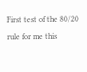First test of the 80/20 rule for me this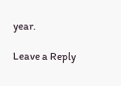year.

Leave a Reply